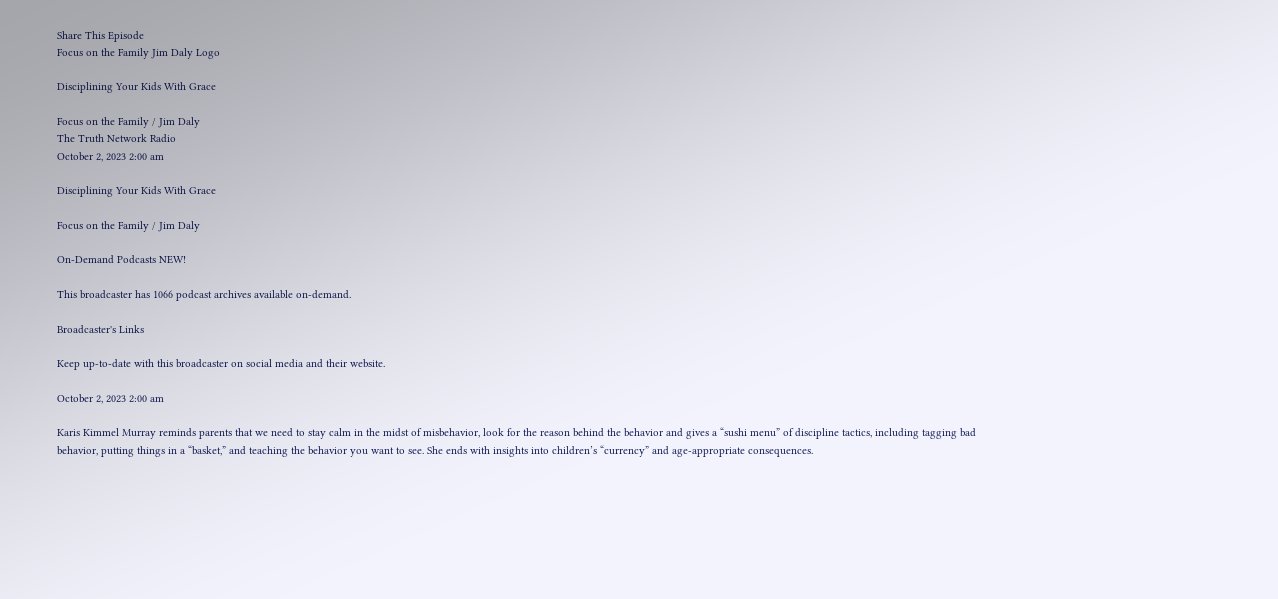Share This Episode
Focus on the Family Jim Daly Logo

Disciplining Your Kids With Grace

Focus on the Family / Jim Daly
The Truth Network Radio
October 2, 2023 2:00 am

Disciplining Your Kids With Grace

Focus on the Family / Jim Daly

On-Demand Podcasts NEW!

This broadcaster has 1066 podcast archives available on-demand.

Broadcaster's Links

Keep up-to-date with this broadcaster on social media and their website.

October 2, 2023 2:00 am

Karis Kimmel Murray reminds parents that we need to stay calm in the midst of misbehavior, look for the reason behind the behavior and gives a “sushi menu” of discipline tactics, including tagging bad behavior, putting things in a “basket,” and teaching the behavior you want to see. She ends with insights into children’s “currency” and age-appropriate consequences.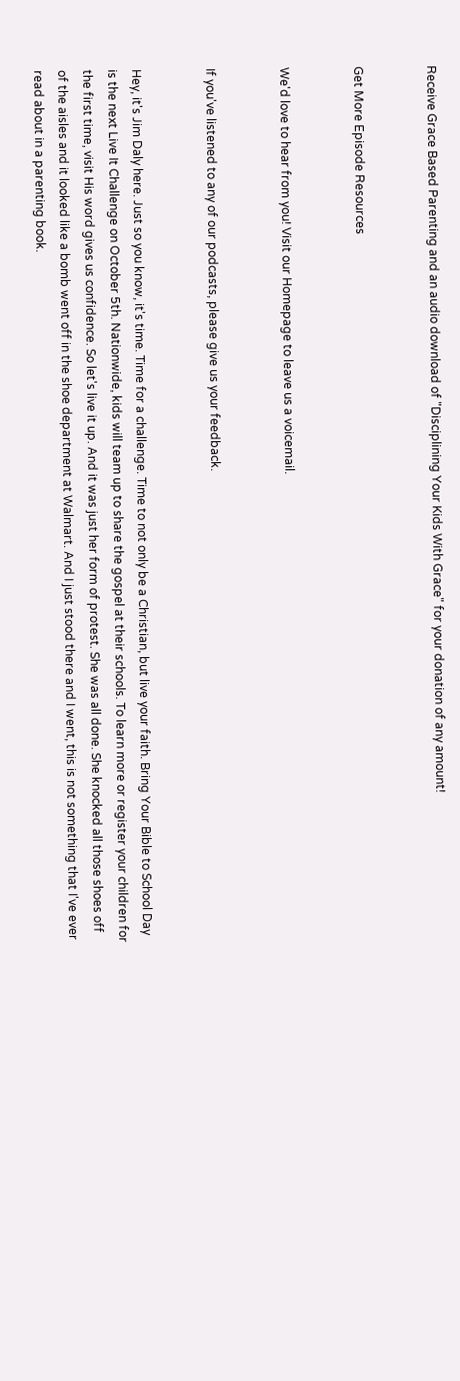Receive Grace Based Parenting and an audio download of "Disciplining Your Kids With Grace" for your donation of any amount!


Get More Episode Resources


We'd love to hear from you! Visit our Homepage to leave us a voicemail.


If you've listened to any of our podcasts, please give us your feedback.


Hey, it's Jim Daly here. Just so you know, it's time. Time for a challenge. Time to not only be a Christian, but live your faith. Bring Your Bible to School Day is the next Live It Challenge on October 5th. Nationwide, kids will team up to share the gospel at their schools. To learn more or register your children for the first time, visit His word gives us confidence. So let's live it up. And it was just her form of protest. She was all done. She knocked all those shoes off of the aisles and it looked like a bomb went off in the shoe department at Walmart. And I just stood there and I went, this is not something that I've ever read about in a parenting book.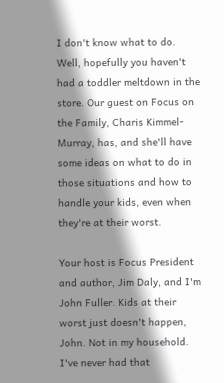I don't know what to do. Well, hopefully you haven't had a toddler meltdown in the store. Our guest on Focus on the Family, Charis Kimmel-Murray, has, and she'll have some ideas on what to do in those situations and how to handle your kids, even when they're at their worst.

Your host is Focus President and author, Jim Daly, and I'm John Fuller. Kids at their worst just doesn't happen, John. Not in my household. I've never had that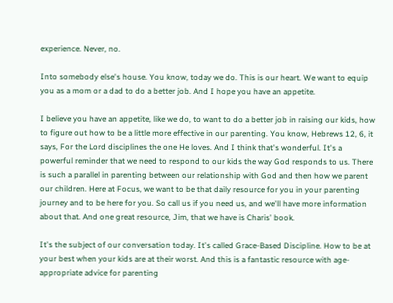experience. Never, no.

Into somebody else's house. You know, today we do. This is our heart. We want to equip you as a mom or a dad to do a better job. And I hope you have an appetite.

I believe you have an appetite, like we do, to want to do a better job in raising our kids, how to figure out how to be a little more effective in our parenting. You know, Hebrews 12, 6, it says, For the Lord disciplines the one He loves. And I think that's wonderful. It's a powerful reminder that we need to respond to our kids the way God responds to us. There is such a parallel in parenting between our relationship with God and then how we parent our children. Here at Focus, we want to be that daily resource for you in your parenting journey and to be here for you. So call us if you need us, and we'll have more information about that. And one great resource, Jim, that we have is Charis' book.

It's the subject of our conversation today. It's called Grace-Based Discipline. How to be at your best when your kids are at their worst. And this is a fantastic resource with age-appropriate advice for parenting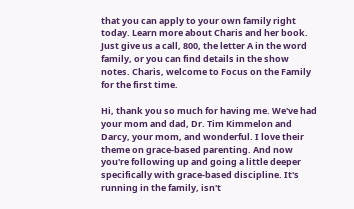that you can apply to your own family right today. Learn more about Charis and her book. Just give us a call, 800, the letter A in the word family, or you can find details in the show notes. Charis, welcome to Focus on the Family for the first time.

Hi, thank you so much for having me. We've had your mom and dad, Dr. Tim Kimmelon and Darcy, your mom, and wonderful. I love their theme on grace-based parenting. And now you're following up and going a little deeper specifically with grace-based discipline. It's running in the family, isn't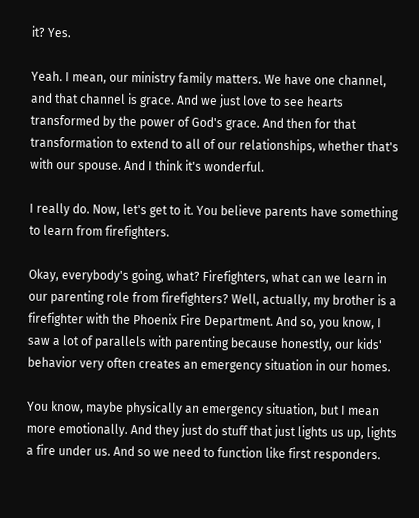it? Yes.

Yeah. I mean, our ministry family matters. We have one channel, and that channel is grace. And we just love to see hearts transformed by the power of God's grace. And then for that transformation to extend to all of our relationships, whether that's with our spouse. And I think it's wonderful.

I really do. Now, let's get to it. You believe parents have something to learn from firefighters.

Okay, everybody's going, what? Firefighters, what can we learn in our parenting role from firefighters? Well, actually, my brother is a firefighter with the Phoenix Fire Department. And so, you know, I saw a lot of parallels with parenting because honestly, our kids' behavior very often creates an emergency situation in our homes.

You know, maybe physically an emergency situation, but I mean more emotionally. And they just do stuff that just lights us up, lights a fire under us. And so we need to function like first responders.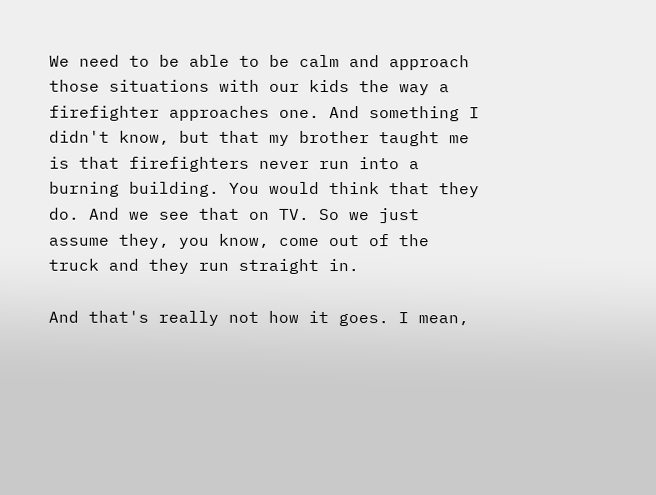We need to be able to be calm and approach those situations with our kids the way a firefighter approaches one. And something I didn't know, but that my brother taught me is that firefighters never run into a burning building. You would think that they do. And we see that on TV. So we just assume they, you know, come out of the truck and they run straight in.

And that's really not how it goes. I mean,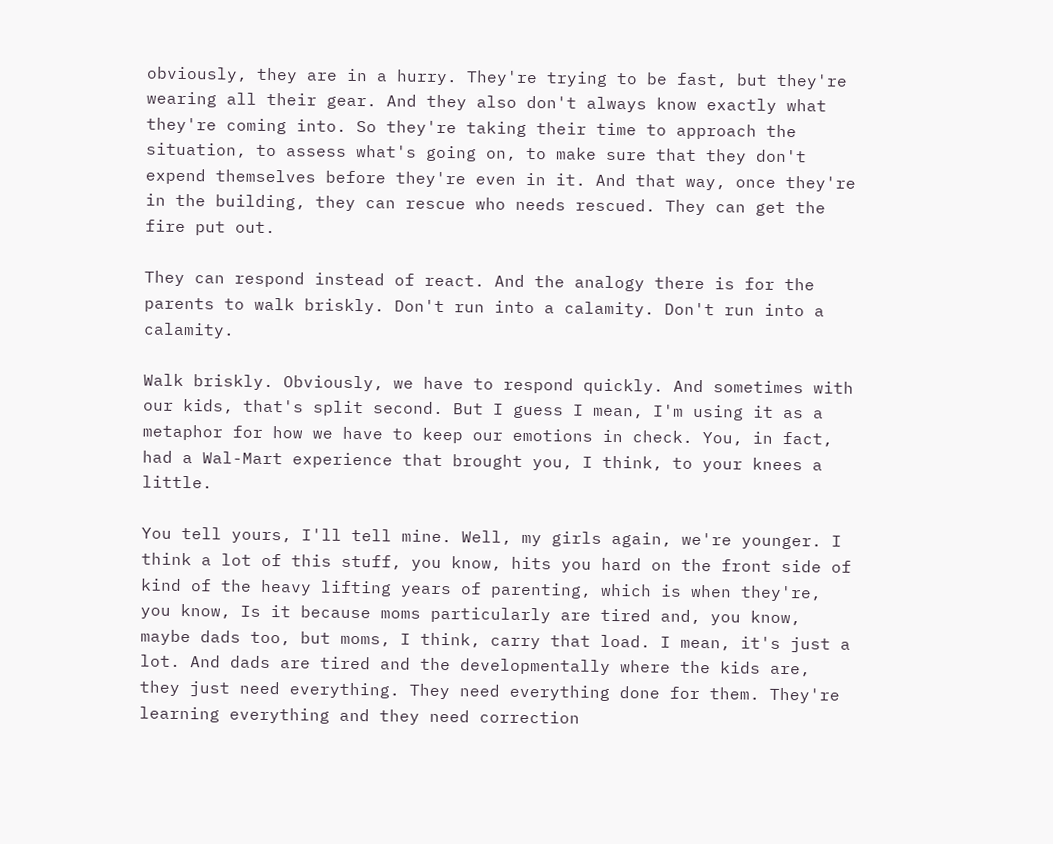obviously, they are in a hurry. They're trying to be fast, but they're wearing all their gear. And they also don't always know exactly what they're coming into. So they're taking their time to approach the situation, to assess what's going on, to make sure that they don't expend themselves before they're even in it. And that way, once they're in the building, they can rescue who needs rescued. They can get the fire put out.

They can respond instead of react. And the analogy there is for the parents to walk briskly. Don't run into a calamity. Don't run into a calamity.

Walk briskly. Obviously, we have to respond quickly. And sometimes with our kids, that's split second. But I guess I mean, I'm using it as a metaphor for how we have to keep our emotions in check. You, in fact, had a Wal-Mart experience that brought you, I think, to your knees a little.

You tell yours, I'll tell mine. Well, my girls again, we're younger. I think a lot of this stuff, you know, hits you hard on the front side of kind of the heavy lifting years of parenting, which is when they're, you know, Is it because moms particularly are tired and, you know, maybe dads too, but moms, I think, carry that load. I mean, it's just a lot. And dads are tired and the developmentally where the kids are, they just need everything. They need everything done for them. They're learning everything and they need correction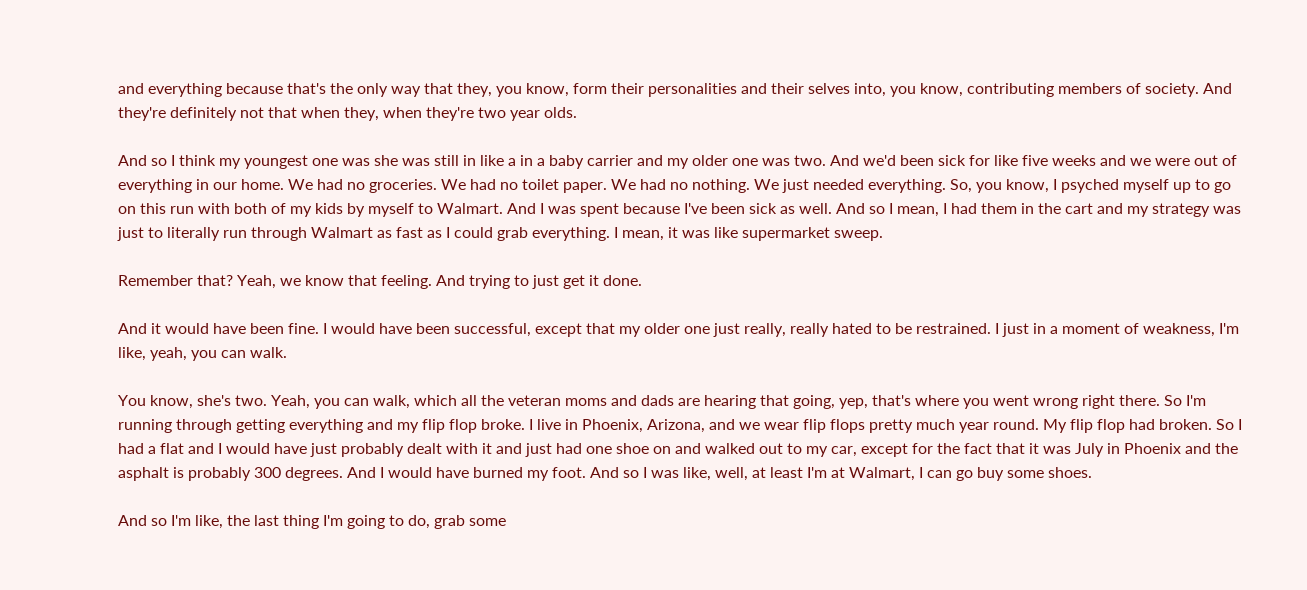and everything because that's the only way that they, you know, form their personalities and their selves into, you know, contributing members of society. And they're definitely not that when they, when they're two year olds.

And so I think my youngest one was she was still in like a in a baby carrier and my older one was two. And we'd been sick for like five weeks and we were out of everything in our home. We had no groceries. We had no toilet paper. We had no nothing. We just needed everything. So, you know, I psyched myself up to go on this run with both of my kids by myself to Walmart. And I was spent because I've been sick as well. And so I mean, I had them in the cart and my strategy was just to literally run through Walmart as fast as I could grab everything. I mean, it was like supermarket sweep.

Remember that? Yeah, we know that feeling. And trying to just get it done.

And it would have been fine. I would have been successful, except that my older one just really, really hated to be restrained. I just in a moment of weakness, I'm like, yeah, you can walk.

You know, she's two. Yeah, you can walk, which all the veteran moms and dads are hearing that going, yep, that's where you went wrong right there. So I'm running through getting everything and my flip flop broke. I live in Phoenix, Arizona, and we wear flip flops pretty much year round. My flip flop had broken. So I had a flat and I would have just probably dealt with it and just had one shoe on and walked out to my car, except for the fact that it was July in Phoenix and the asphalt is probably 300 degrees. And I would have burned my foot. And so I was like, well, at least I'm at Walmart, I can go buy some shoes.

And so I'm like, the last thing I'm going to do, grab some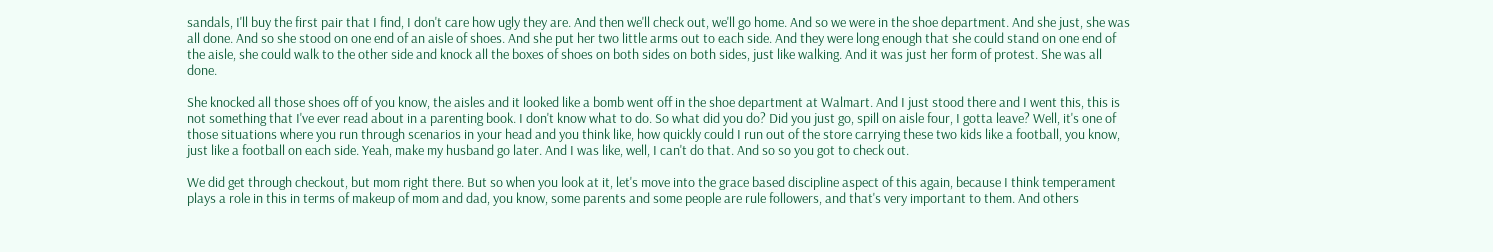sandals, I'll buy the first pair that I find, I don't care how ugly they are. And then we'll check out, we'll go home. And so we were in the shoe department. And she just, she was all done. And so she stood on one end of an aisle of shoes. And she put her two little arms out to each side. And they were long enough that she could stand on one end of the aisle, she could walk to the other side and knock all the boxes of shoes on both sides on both sides, just like walking. And it was just her form of protest. She was all done.

She knocked all those shoes off of you know, the aisles and it looked like a bomb went off in the shoe department at Walmart. And I just stood there and I went this, this is not something that I've ever read about in a parenting book. I don't know what to do. So what did you do? Did you just go, spill on aisle four, I gotta leave? Well, it's one of those situations where you run through scenarios in your head and you think like, how quickly could I run out of the store carrying these two kids like a football, you know, just like a football on each side. Yeah, make my husband go later. And I was like, well, I can't do that. And so so you got to check out.

We did get through checkout, but mom right there. But so when you look at it, let's move into the grace based discipline aspect of this again, because I think temperament plays a role in this in terms of makeup of mom and dad, you know, some parents and some people are rule followers, and that's very important to them. And others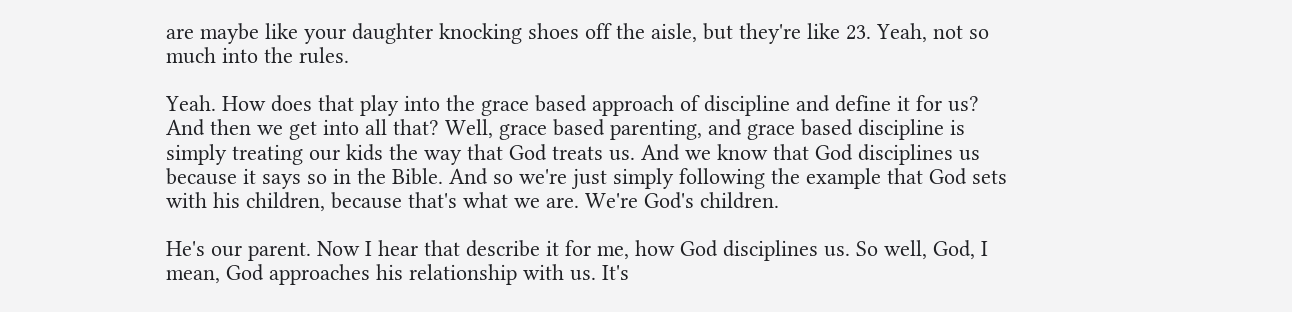are maybe like your daughter knocking shoes off the aisle, but they're like 23. Yeah, not so much into the rules.

Yeah. How does that play into the grace based approach of discipline and define it for us? And then we get into all that? Well, grace based parenting, and grace based discipline is simply treating our kids the way that God treats us. And we know that God disciplines us because it says so in the Bible. And so we're just simply following the example that God sets with his children, because that's what we are. We're God's children.

He's our parent. Now I hear that describe it for me, how God disciplines us. So well, God, I mean, God approaches his relationship with us. It's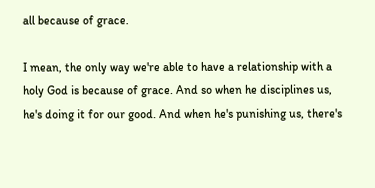all because of grace.

I mean, the only way we're able to have a relationship with a holy God is because of grace. And so when he disciplines us, he's doing it for our good. And when he's punishing us, there's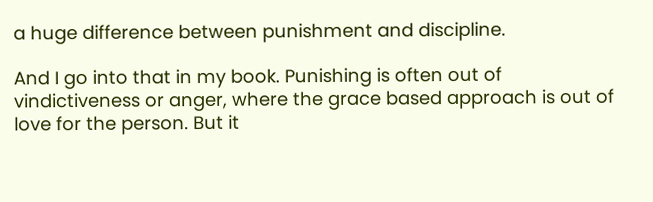a huge difference between punishment and discipline.

And I go into that in my book. Punishing is often out of vindictiveness or anger, where the grace based approach is out of love for the person. But it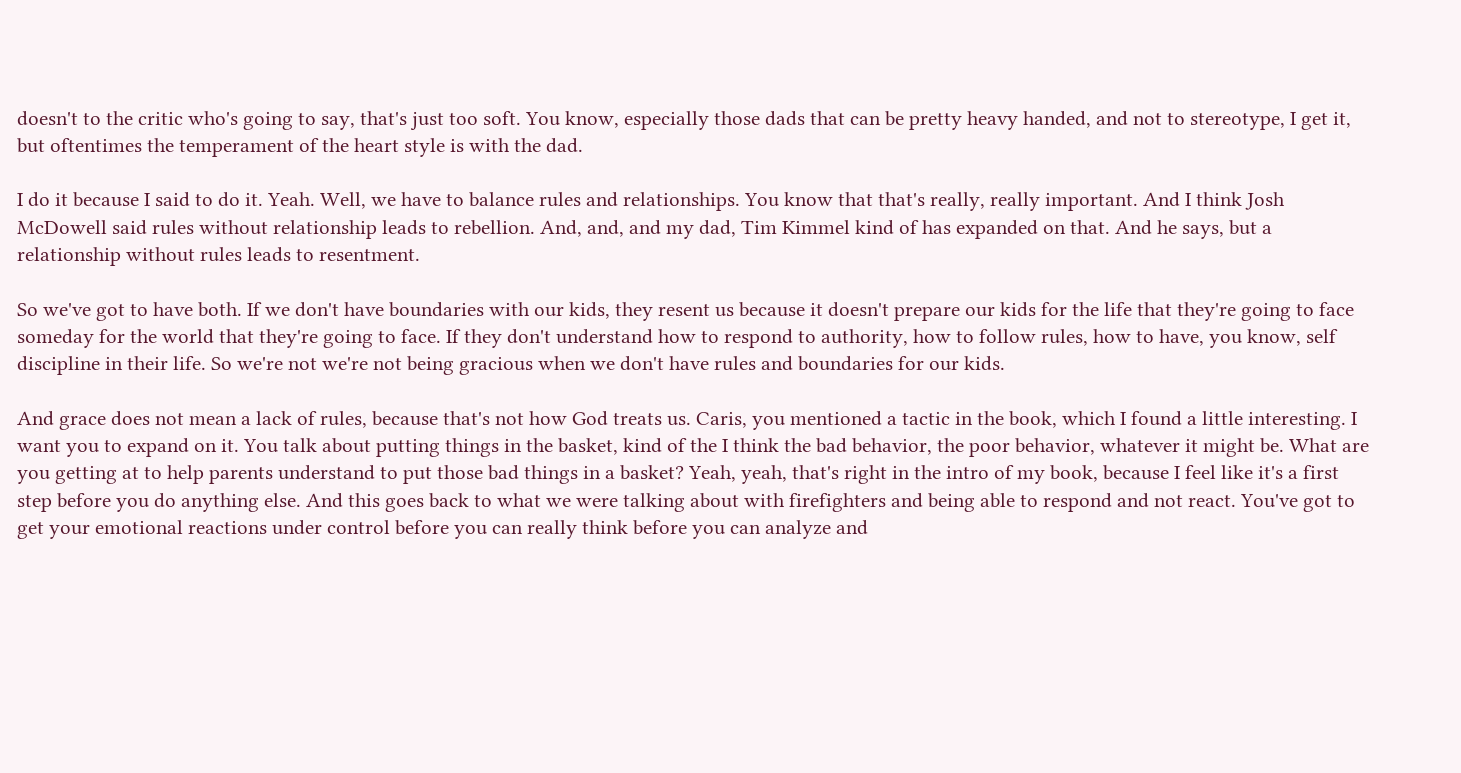doesn't to the critic who's going to say, that's just too soft. You know, especially those dads that can be pretty heavy handed, and not to stereotype, I get it, but oftentimes the temperament of the heart style is with the dad.

I do it because I said to do it. Yeah. Well, we have to balance rules and relationships. You know that that's really, really important. And I think Josh McDowell said rules without relationship leads to rebellion. And, and, and my dad, Tim Kimmel kind of has expanded on that. And he says, but a relationship without rules leads to resentment.

So we've got to have both. If we don't have boundaries with our kids, they resent us because it doesn't prepare our kids for the life that they're going to face someday for the world that they're going to face. If they don't understand how to respond to authority, how to follow rules, how to have, you know, self discipline in their life. So we're not we're not being gracious when we don't have rules and boundaries for our kids.

And grace does not mean a lack of rules, because that's not how God treats us. Caris, you mentioned a tactic in the book, which I found a little interesting. I want you to expand on it. You talk about putting things in the basket, kind of the I think the bad behavior, the poor behavior, whatever it might be. What are you getting at to help parents understand to put those bad things in a basket? Yeah, yeah, that's right in the intro of my book, because I feel like it's a first step before you do anything else. And this goes back to what we were talking about with firefighters and being able to respond and not react. You've got to get your emotional reactions under control before you can really think before you can analyze and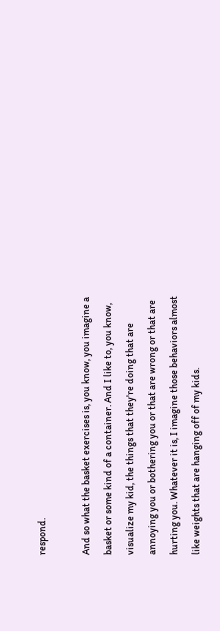respond.

And so what the basket exercises is, you know, you imagine a basket or some kind of a container. And I like to, you know, visualize my kid, the things that they're doing that are annoying you or bothering you or that are wrong or that are hurting you. Whatever it is, I imagine those behaviors almost like weights that are hanging off of my kids.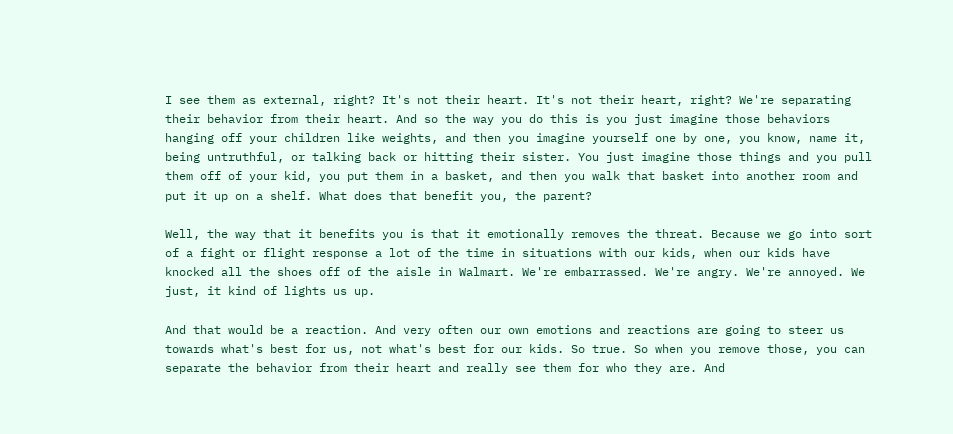I see them as external, right? It's not their heart. It's not their heart, right? We're separating their behavior from their heart. And so the way you do this is you just imagine those behaviors hanging off your children like weights, and then you imagine yourself one by one, you know, name it, being untruthful, or talking back or hitting their sister. You just imagine those things and you pull them off of your kid, you put them in a basket, and then you walk that basket into another room and put it up on a shelf. What does that benefit you, the parent?

Well, the way that it benefits you is that it emotionally removes the threat. Because we go into sort of a fight or flight response a lot of the time in situations with our kids, when our kids have knocked all the shoes off of the aisle in Walmart. We're embarrassed. We're angry. We're annoyed. We just, it kind of lights us up.

And that would be a reaction. And very often our own emotions and reactions are going to steer us towards what's best for us, not what's best for our kids. So true. So when you remove those, you can separate the behavior from their heart and really see them for who they are. And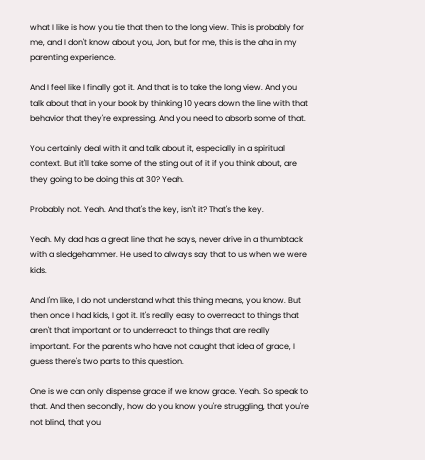what I like is how you tie that then to the long view. This is probably for me, and I don't know about you, Jon, but for me, this is the aha in my parenting experience.

And I feel like I finally got it. And that is to take the long view. And you talk about that in your book by thinking 10 years down the line with that behavior that they're expressing. And you need to absorb some of that.

You certainly deal with it and talk about it, especially in a spiritual context. But it'll take some of the sting out of it if you think about, are they going to be doing this at 30? Yeah.

Probably not. Yeah. And that's the key, isn't it? That's the key.

Yeah. My dad has a great line that he says, never drive in a thumbtack with a sledgehammer. He used to always say that to us when we were kids.

And I'm like, I do not understand what this thing means, you know. But then once I had kids, I got it. It's really easy to overreact to things that aren't that important or to underreact to things that are really important. For the parents who have not caught that idea of grace, I guess there's two parts to this question.

One is we can only dispense grace if we know grace. Yeah. So speak to that. And then secondly, how do you know you're struggling, that you're not blind, that you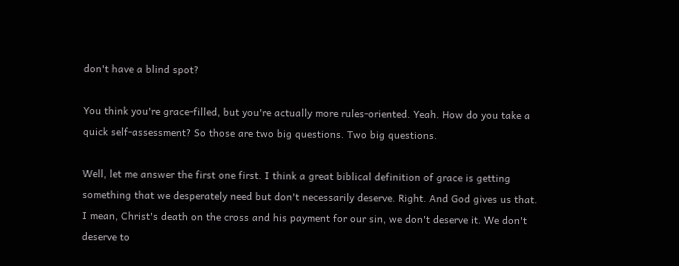don't have a blind spot?

You think you're grace-filled, but you're actually more rules-oriented. Yeah. How do you take a quick self-assessment? So those are two big questions. Two big questions.

Well, let me answer the first one first. I think a great biblical definition of grace is getting something that we desperately need but don't necessarily deserve. Right. And God gives us that. I mean, Christ's death on the cross and his payment for our sin, we don't deserve it. We don't deserve to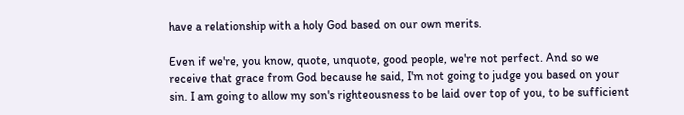have a relationship with a holy God based on our own merits.

Even if we're, you know, quote, unquote, good people, we're not perfect. And so we receive that grace from God because he said, I'm not going to judge you based on your sin. I am going to allow my son's righteousness to be laid over top of you, to be sufficient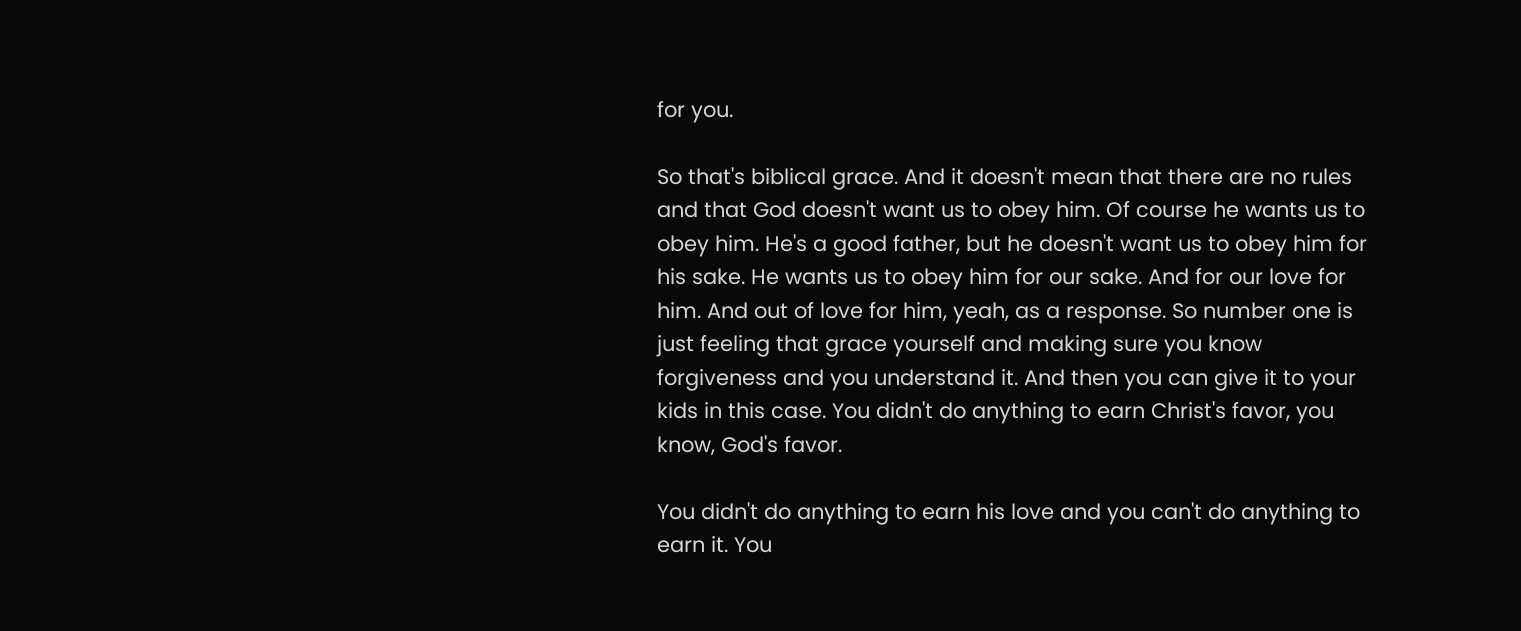for you.

So that's biblical grace. And it doesn't mean that there are no rules and that God doesn't want us to obey him. Of course he wants us to obey him. He's a good father, but he doesn't want us to obey him for his sake. He wants us to obey him for our sake. And for our love for him. And out of love for him, yeah, as a response. So number one is just feeling that grace yourself and making sure you know forgiveness and you understand it. And then you can give it to your kids in this case. You didn't do anything to earn Christ's favor, you know, God's favor.

You didn't do anything to earn his love and you can't do anything to earn it. You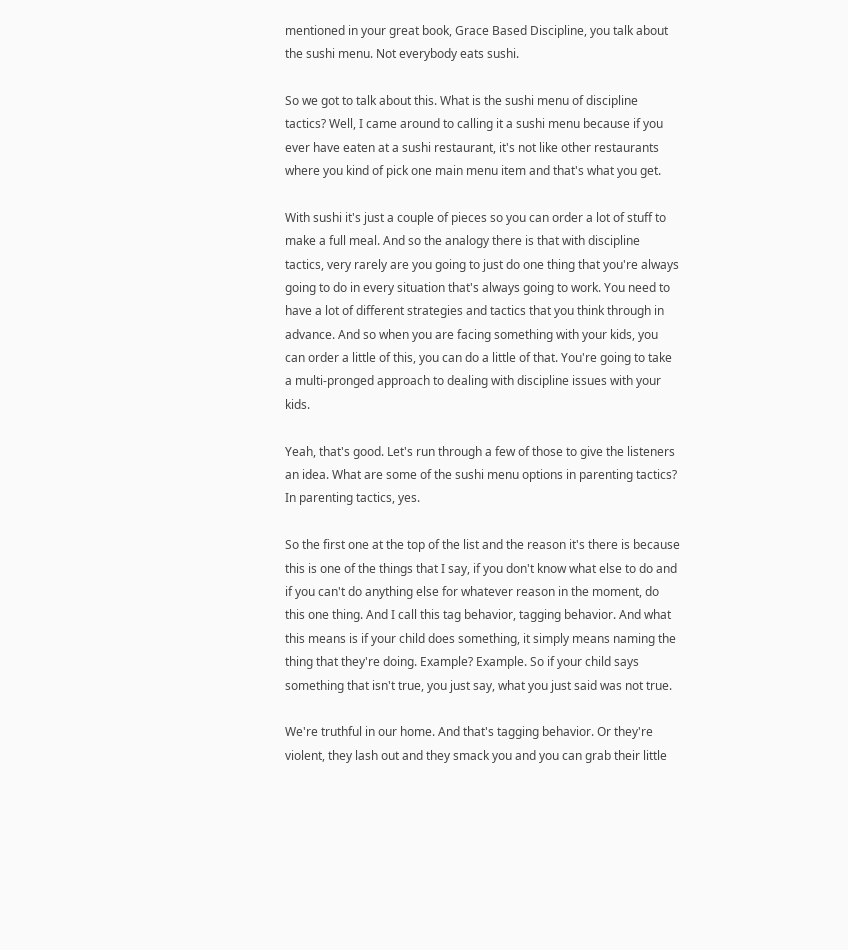mentioned in your great book, Grace Based Discipline, you talk about the sushi menu. Not everybody eats sushi.

So we got to talk about this. What is the sushi menu of discipline tactics? Well, I came around to calling it a sushi menu because if you ever have eaten at a sushi restaurant, it's not like other restaurants where you kind of pick one main menu item and that's what you get.

With sushi it's just a couple of pieces so you can order a lot of stuff to make a full meal. And so the analogy there is that with discipline tactics, very rarely are you going to just do one thing that you're always going to do in every situation that's always going to work. You need to have a lot of different strategies and tactics that you think through in advance. And so when you are facing something with your kids, you can order a little of this, you can do a little of that. You're going to take a multi-pronged approach to dealing with discipline issues with your kids.

Yeah, that's good. Let's run through a few of those to give the listeners an idea. What are some of the sushi menu options in parenting tactics? In parenting tactics, yes.

So the first one at the top of the list and the reason it's there is because this is one of the things that I say, if you don't know what else to do and if you can't do anything else for whatever reason in the moment, do this one thing. And I call this tag behavior, tagging behavior. And what this means is if your child does something, it simply means naming the thing that they're doing. Example? Example. So if your child says something that isn't true, you just say, what you just said was not true.

We're truthful in our home. And that's tagging behavior. Or they're violent, they lash out and they smack you and you can grab their little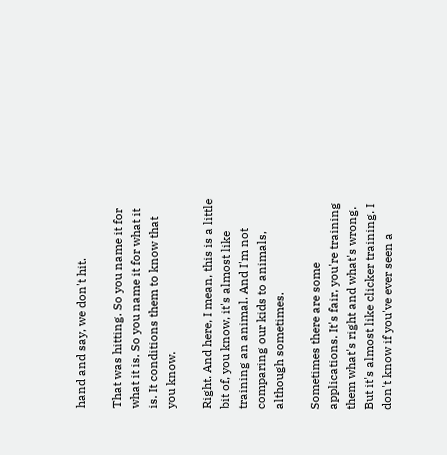hand and say, we don't hit.

That was hitting. So you name it for what it is. So you name it for what it is. It conditions them to know that you know.

Right. And here, I mean, this is a little bit of, you know, it's almost like training an animal. And I'm not comparing our kids to animals, although sometimes.

Sometimes there are some applications. It's fair, you're training them what's right and what's wrong. But it's almost like clicker training. I don't know if you've ever seen a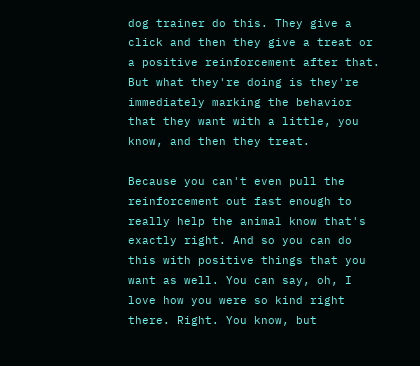dog trainer do this. They give a click and then they give a treat or a positive reinforcement after that. But what they're doing is they're immediately marking the behavior that they want with a little, you know, and then they treat.

Because you can't even pull the reinforcement out fast enough to really help the animal know that's exactly right. And so you can do this with positive things that you want as well. You can say, oh, I love how you were so kind right there. Right. You know, but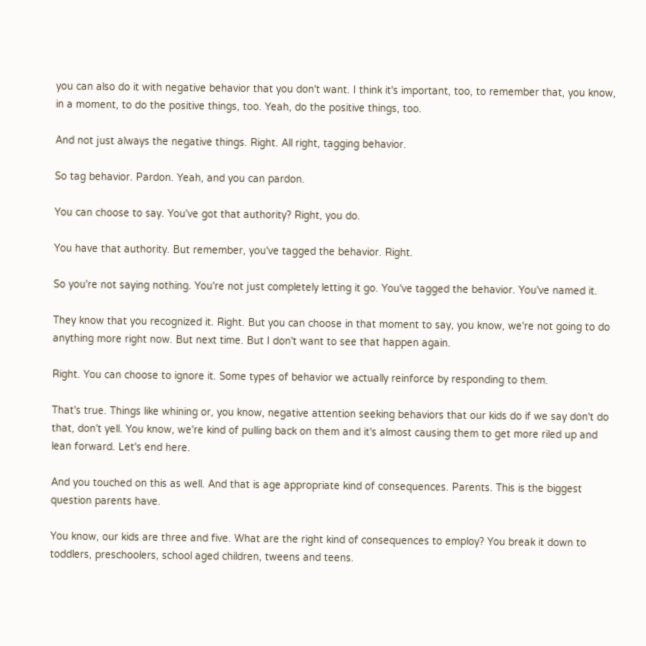you can also do it with negative behavior that you don't want. I think it's important, too, to remember that, you know, in a moment, to do the positive things, too. Yeah, do the positive things, too.

And not just always the negative things. Right. All right, tagging behavior.

So tag behavior. Pardon. Yeah, and you can pardon.

You can choose to say. You've got that authority? Right, you do.

You have that authority. But remember, you've tagged the behavior. Right.

So you're not saying nothing. You're not just completely letting it go. You've tagged the behavior. You've named it.

They know that you recognized it. Right. But you can choose in that moment to say, you know, we're not going to do anything more right now. But next time. But I don't want to see that happen again.

Right. You can choose to ignore it. Some types of behavior we actually reinforce by responding to them.

That's true. Things like whining or, you know, negative attention seeking behaviors that our kids do if we say don't do that, don't yell. You know, we're kind of pulling back on them and it's almost causing them to get more riled up and lean forward. Let's end here.

And you touched on this as well. And that is age appropriate kind of consequences. Parents. This is the biggest question parents have.

You know, our kids are three and five. What are the right kind of consequences to employ? You break it down to toddlers, preschoolers, school aged children, tweens and teens.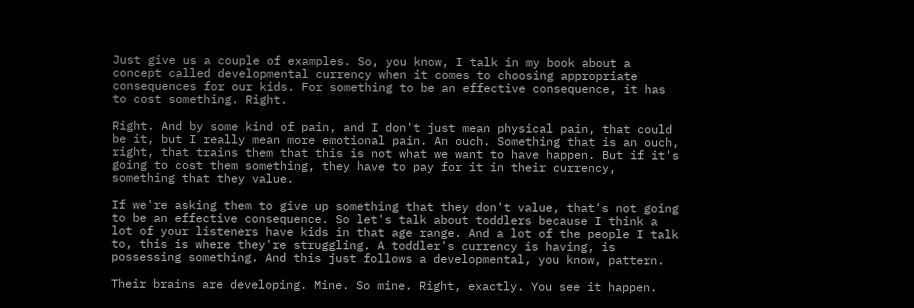Just give us a couple of examples. So, you know, I talk in my book about a concept called developmental currency when it comes to choosing appropriate consequences for our kids. For something to be an effective consequence, it has to cost something. Right.

Right. And by some kind of pain, and I don't just mean physical pain, that could be it, but I really mean more emotional pain. An ouch. Something that is an ouch, right, that trains them that this is not what we want to have happen. But if it's going to cost them something, they have to pay for it in their currency, something that they value.

If we're asking them to give up something that they don't value, that's not going to be an effective consequence. So let's talk about toddlers because I think a lot of your listeners have kids in that age range. And a lot of the people I talk to, this is where they're struggling. A toddler's currency is having, is possessing something. And this just follows a developmental, you know, pattern.

Their brains are developing. Mine. So mine. Right, exactly. You see it happen.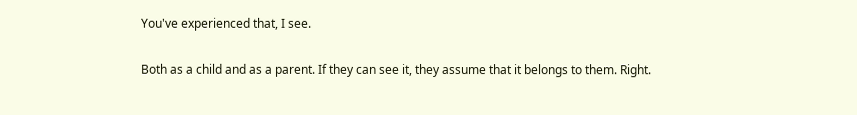You've experienced that, I see.

Both as a child and as a parent. If they can see it, they assume that it belongs to them. Right.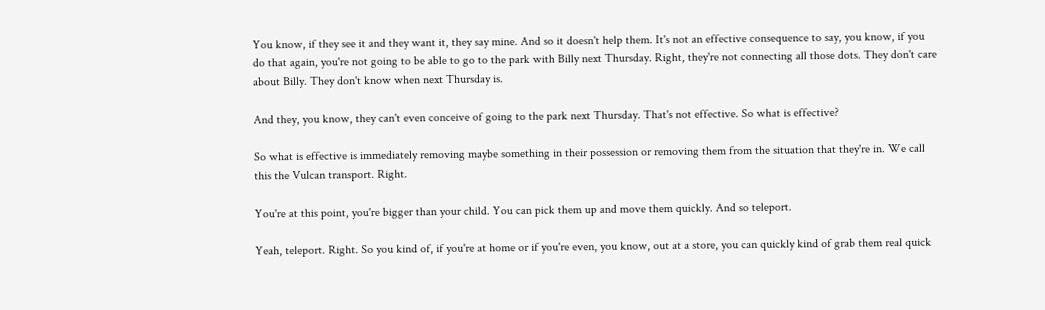You know, if they see it and they want it, they say mine. And so it doesn't help them. It's not an effective consequence to say, you know, if you do that again, you're not going to be able to go to the park with Billy next Thursday. Right, they're not connecting all those dots. They don't care about Billy. They don't know when next Thursday is.

And they, you know, they can't even conceive of going to the park next Thursday. That's not effective. So what is effective?

So what is effective is immediately removing maybe something in their possession or removing them from the situation that they're in. We call this the Vulcan transport. Right.

You're at this point, you're bigger than your child. You can pick them up and move them quickly. And so teleport.

Yeah, teleport. Right. So you kind of, if you're at home or if you're even, you know, out at a store, you can quickly kind of grab them real quick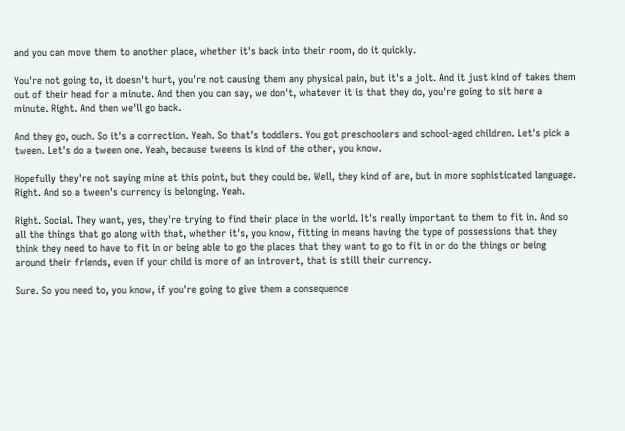and you can move them to another place, whether it's back into their room, do it quickly.

You're not going to, it doesn't hurt, you're not causing them any physical pain, but it's a jolt. And it just kind of takes them out of their head for a minute. And then you can say, we don't, whatever it is that they do, you're going to sit here a minute. Right. And then we'll go back.

And they go, ouch. So it's a correction. Yeah. So that's toddlers. You got preschoolers and school-aged children. Let's pick a tween. Let's do a tween one. Yeah, because tweens is kind of the other, you know.

Hopefully they're not saying mine at this point, but they could be. Well, they kind of are, but in more sophisticated language. Right. And so a tween's currency is belonging. Yeah.

Right. Social. They want, yes, they're trying to find their place in the world. It's really important to them to fit in. And so all the things that go along with that, whether it's, you know, fitting in means having the type of possessions that they think they need to have to fit in or being able to go the places that they want to go to fit in or do the things or being around their friends, even if your child is more of an introvert, that is still their currency.

Sure. So you need to, you know, if you're going to give them a consequence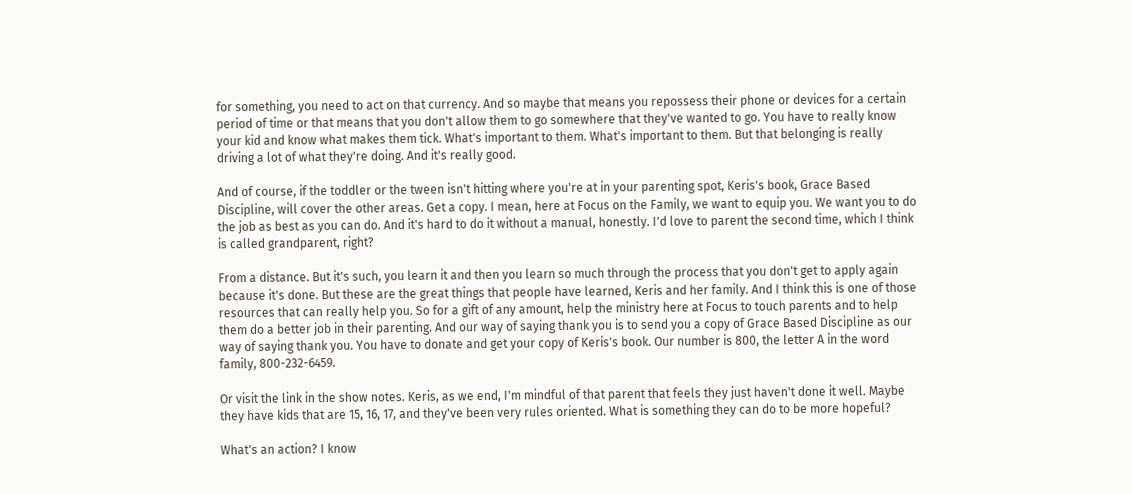for something, you need to act on that currency. And so maybe that means you repossess their phone or devices for a certain period of time or that means that you don't allow them to go somewhere that they've wanted to go. You have to really know your kid and know what makes them tick. What's important to them. What's important to them. But that belonging is really driving a lot of what they're doing. And it's really good.

And of course, if the toddler or the tween isn't hitting where you're at in your parenting spot, Keris's book, Grace Based Discipline, will cover the other areas. Get a copy. I mean, here at Focus on the Family, we want to equip you. We want you to do the job as best as you can do. And it's hard to do it without a manual, honestly. I'd love to parent the second time, which I think is called grandparent, right?

From a distance. But it's such, you learn it and then you learn so much through the process that you don't get to apply again because it's done. But these are the great things that people have learned, Keris and her family. And I think this is one of those resources that can really help you. So for a gift of any amount, help the ministry here at Focus to touch parents and to help them do a better job in their parenting. And our way of saying thank you is to send you a copy of Grace Based Discipline as our way of saying thank you. You have to donate and get your copy of Keris's book. Our number is 800, the letter A in the word family, 800-232-6459.

Or visit the link in the show notes. Keris, as we end, I'm mindful of that parent that feels they just haven't done it well. Maybe they have kids that are 15, 16, 17, and they've been very rules oriented. What is something they can do to be more hopeful?

What's an action? I know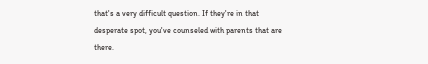that's a very difficult question. If they're in that desperate spot, you've counseled with parents that are there.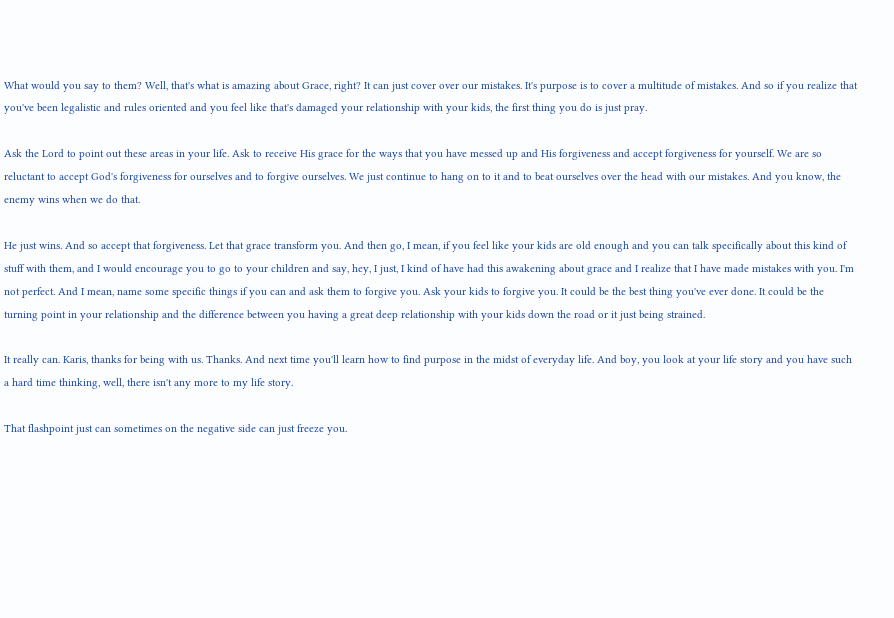What would you say to them? Well, that's what is amazing about Grace, right? It can just cover over our mistakes. It's purpose is to cover a multitude of mistakes. And so if you realize that you've been legalistic and rules oriented and you feel like that's damaged your relationship with your kids, the first thing you do is just pray.

Ask the Lord to point out these areas in your life. Ask to receive His grace for the ways that you have messed up and His forgiveness and accept forgiveness for yourself. We are so reluctant to accept God's forgiveness for ourselves and to forgive ourselves. We just continue to hang on to it and to beat ourselves over the head with our mistakes. And you know, the enemy wins when we do that.

He just wins. And so accept that forgiveness. Let that grace transform you. And then go, I mean, if you feel like your kids are old enough and you can talk specifically about this kind of stuff with them, and I would encourage you to go to your children and say, hey, I just, I kind of have had this awakening about grace and I realize that I have made mistakes with you. I'm not perfect. And I mean, name some specific things if you can and ask them to forgive you. Ask your kids to forgive you. It could be the best thing you've ever done. It could be the turning point in your relationship and the difference between you having a great deep relationship with your kids down the road or it just being strained.

It really can. Karis, thanks for being with us. Thanks. And next time you'll learn how to find purpose in the midst of everyday life. And boy, you look at your life story and you have such a hard time thinking, well, there isn't any more to my life story.

That flashpoint just can sometimes on the negative side can just freeze you.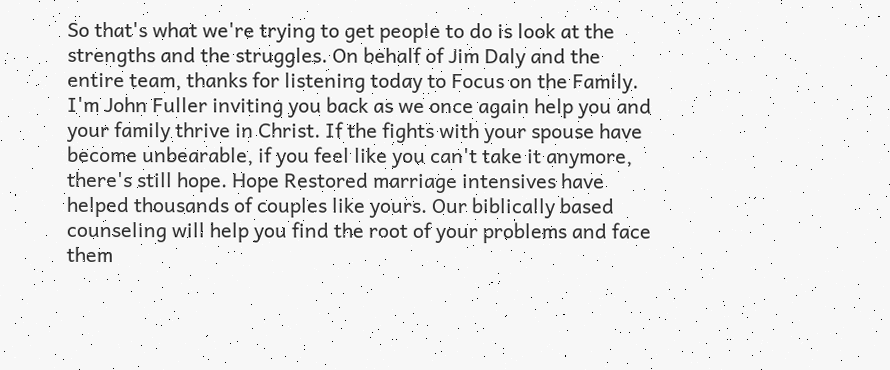So that's what we're trying to get people to do is look at the strengths and the struggles. On behalf of Jim Daly and the entire team, thanks for listening today to Focus on the Family. I'm John Fuller inviting you back as we once again help you and your family thrive in Christ. If the fights with your spouse have become unbearable, if you feel like you can't take it anymore, there's still hope. Hope Restored marriage intensives have helped thousands of couples like yours. Our biblically based counseling will help you find the root of your problems and face them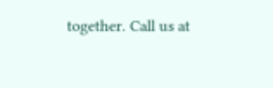together. Call us at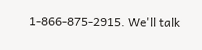1-866-875-2915. We'll talk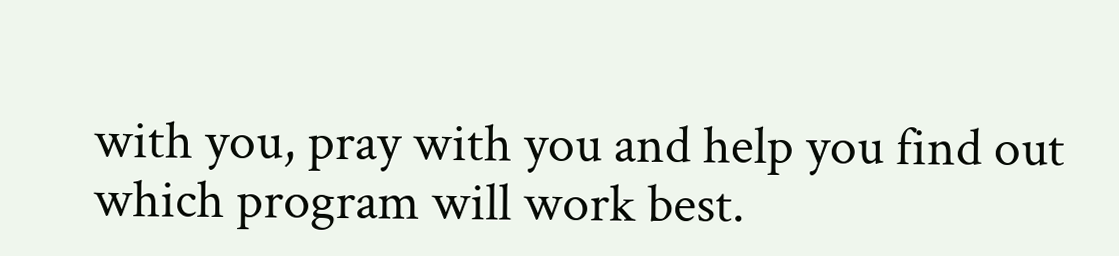with you, pray with you and help you find out which program will work best.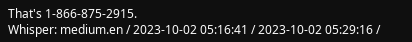That's 1-866-875-2915.
Whisper: medium.en / 2023-10-02 05:16:41 / 2023-10-02 05:29:16 /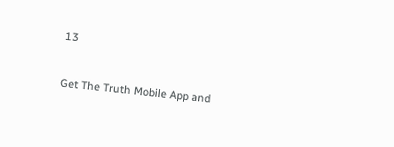13

Get The Truth Mobile App and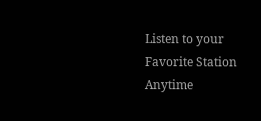Listen to your Favorite Station Anytime